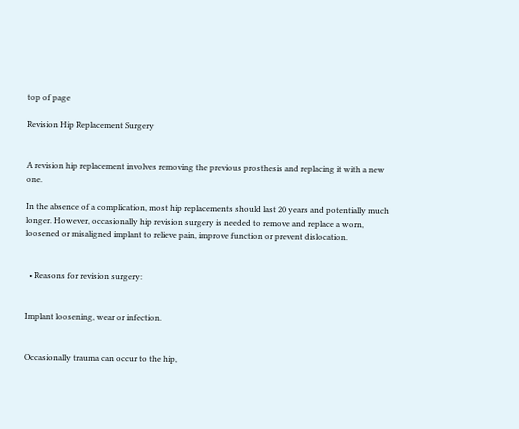top of page

Revision Hip Replacement Surgery


A revision hip replacement involves removing the previous prosthesis and replacing it with a new one.

In the absence of a complication, most hip replacements should last 20 years and potentially much longer. However, occasionally hip revision surgery is needed to remove and replace a worn, loosened or misaligned implant to relieve pain, improve function or prevent dislocation.


  • Reasons for revision surgery:


Implant loosening, wear or infection.


Occasionally trauma can occur to the hip,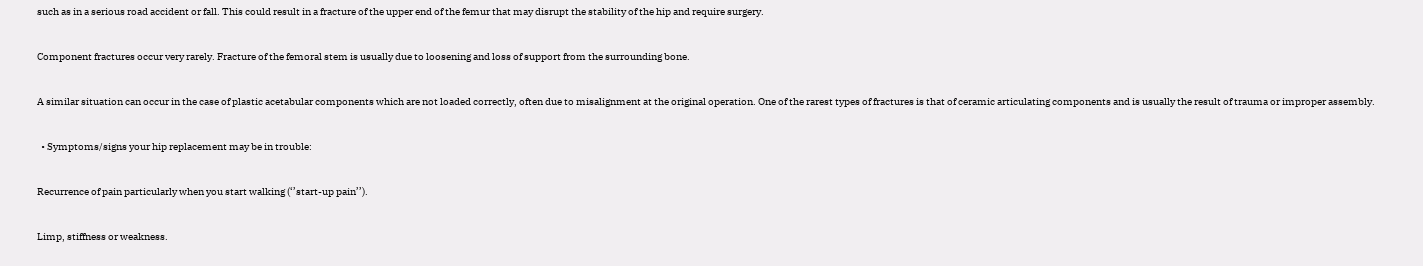such as in a serious road accident or fall. This could result in a fracture of the upper end of the femur that may disrupt the stability of the hip and require surgery.


Component fractures occur very rarely. Fracture of the femoral stem is usually due to loosening and loss of support from the surrounding bone.


A similar situation can occur in the case of plastic acetabular components which are not loaded correctly, often due to misalignment at the original operation. One of the rarest types of fractures is that of ceramic articulating components and is usually the result of trauma or improper assembly.


  • Symptoms/signs your hip replacement may be in trouble:


Recurrence of pain particularly when you start walking (‘’start-up pain’’).


Limp, stiffness or weakness.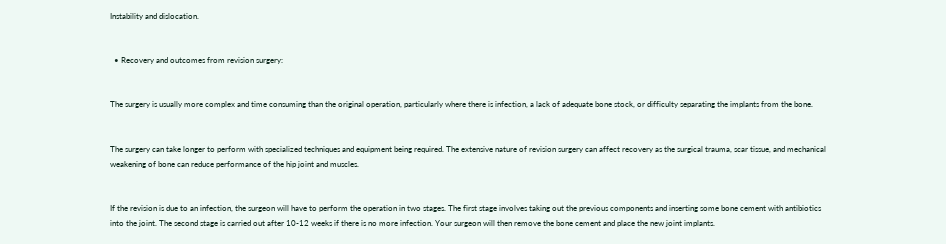Instability and dislocation.


  • Recovery and outcomes from revision surgery:


The surgery is usually more complex and time consuming than the original operation, particularly where there is infection, a lack of adequate bone stock, or difficulty separating the implants from the bone.


The surgery can take longer to perform with specialized techniques and equipment being required. The extensive nature of revision surgery can affect recovery as the surgical trauma, scar tissue, and mechanical weakening of bone can reduce performance of the hip joint and muscles.


If the revision is due to an infection, the surgeon will have to perform the operation in two stages. The first stage involves taking out the previous components and inserting some bone cement with antibiotics into the joint. The second stage is carried out after 10-12 weeks if there is no more infection. Your surgeon will then remove the bone cement and place the new joint implants.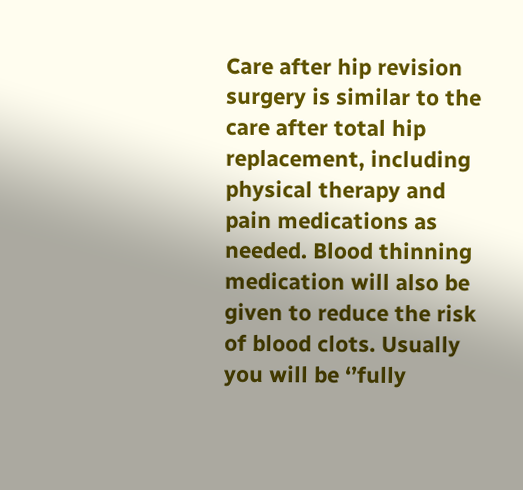Care after hip revision surgery is similar to the care after total hip replacement, including physical therapy and pain medications as needed. Blood thinning medication will also be given to reduce the risk of blood clots. Usually you will be ‘’fully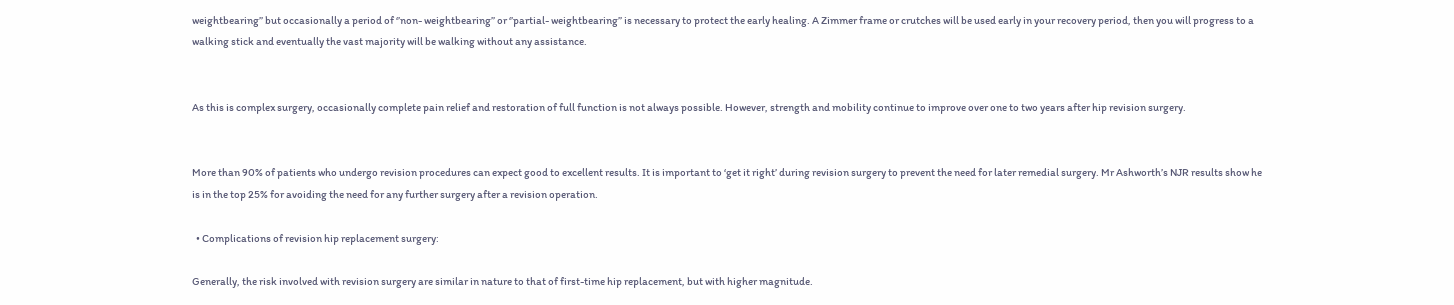weightbearing’’ but occasionally a period of ‘’non- weightbearing’’ or ‘’partial- weightbearing’’ is necessary to protect the early healing. A Zimmer frame or crutches will be used early in your recovery period, then you will progress to a walking stick and eventually the vast majority will be walking without any assistance.


As this is complex surgery, occasionally complete pain relief and restoration of full function is not always possible. However, strength and mobility continue to improve over one to two years after hip revision surgery.


More than 90% of patients who undergo revision procedures can expect good to excellent results. It is important to ‘get it right’ during revision surgery to prevent the need for later remedial surgery. Mr Ashworth’s NJR results show he is in the top 25% for avoiding the need for any further surgery after a revision operation.

  • Complications of revision hip replacement surgery:

Generally, the risk involved with revision surgery are similar in nature to that of first-time hip replacement, but with higher magnitude.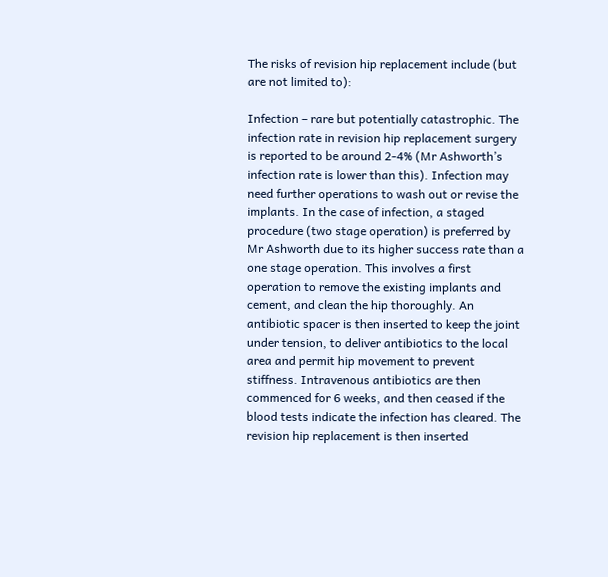The risks of revision hip replacement include (but are not limited to):

Infection – rare but potentially catastrophic. The infection rate in revision hip replacement surgery is reported to be around 2-4% (Mr Ashworth’s infection rate is lower than this). Infection may need further operations to wash out or revise the implants. In the case of infection, a staged procedure (two stage operation) is preferred by Mr Ashworth due to its higher success rate than a one stage operation. This involves a first operation to remove the existing implants and cement, and clean the hip thoroughly. An antibiotic spacer is then inserted to keep the joint under tension, to deliver antibiotics to the local area and permit hip movement to prevent stiffness. Intravenous antibiotics are then commenced for 6 weeks, and then ceased if the blood tests indicate the infection has cleared. The revision hip replacement is then inserted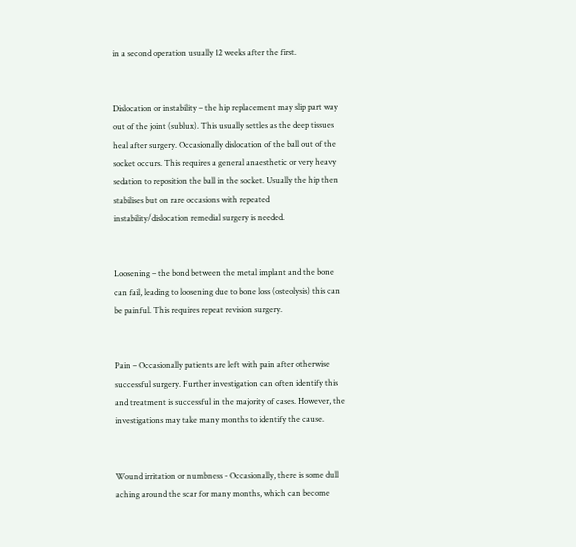in a second operation usually 12 weeks after the first.


Dislocation or instability – the hip replacement may slip part way out of the joint (sublux). This usually settles as the deep tissues heal after surgery. Occasionally dislocation of the ball out of the socket occurs. This requires a general anaesthetic or very heavy sedation to reposition the ball in the socket. Usually the hip then stabilises but on rare occasions with repeated instability/dislocation remedial surgery is needed.


Loosening – the bond between the metal implant and the bone can fail, leading to loosening due to bone loss (osteolysis) this can be painful. This requires repeat revision surgery.


Pain – Occasionally patients are left with pain after otherwise successful surgery. Further investigation can often identify this and treatment is successful in the majority of cases. However, the investigations may take many months to identify the cause.


Wound irritation or numbness - Occasionally, there is some dull aching around the scar for many months, which can become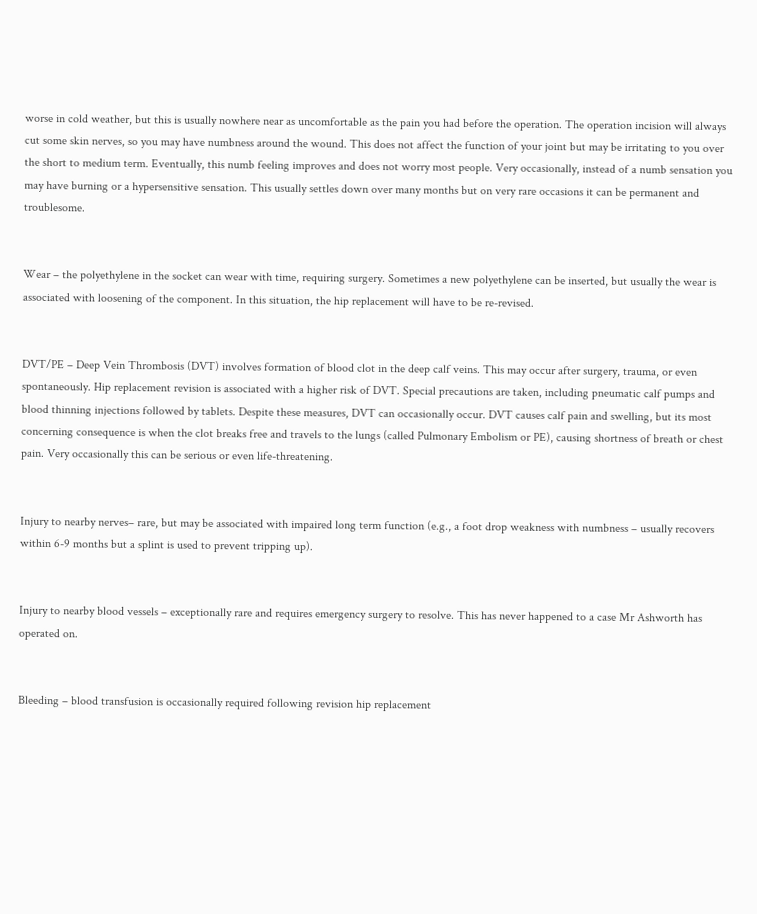worse in cold weather, but this is usually nowhere near as uncomfortable as the pain you had before the operation. The operation incision will always cut some skin nerves, so you may have numbness around the wound. This does not affect the function of your joint but may be irritating to you over the short to medium term. Eventually, this numb feeling improves and does not worry most people. Very occasionally, instead of a numb sensation you may have burning or a hypersensitive sensation. This usually settles down over many months but on very rare occasions it can be permanent and troublesome.


Wear – the polyethylene in the socket can wear with time, requiring surgery. Sometimes a new polyethylene can be inserted, but usually the wear is associated with loosening of the component. In this situation, the hip replacement will have to be re-revised.


DVT/PE – Deep Vein Thrombosis (DVT) involves formation of blood clot in the deep calf veins. This may occur after surgery, trauma, or even spontaneously. Hip replacement revision is associated with a higher risk of DVT. Special precautions are taken, including pneumatic calf pumps and blood thinning injections followed by tablets. Despite these measures, DVT can occasionally occur. DVT causes calf pain and swelling, but its most concerning consequence is when the clot breaks free and travels to the lungs (called Pulmonary Embolism or PE), causing shortness of breath or chest pain. Very occasionally this can be serious or even life-threatening.


Injury to nearby nerves– rare, but may be associated with impaired long term function (e.g., a foot drop weakness with numbness – usually recovers within 6-9 months but a splint is used to prevent tripping up).


Injury to nearby blood vessels – exceptionally rare and requires emergency surgery to resolve. This has never happened to a case Mr Ashworth has operated on.


Bleeding – blood transfusion is occasionally required following revision hip replacement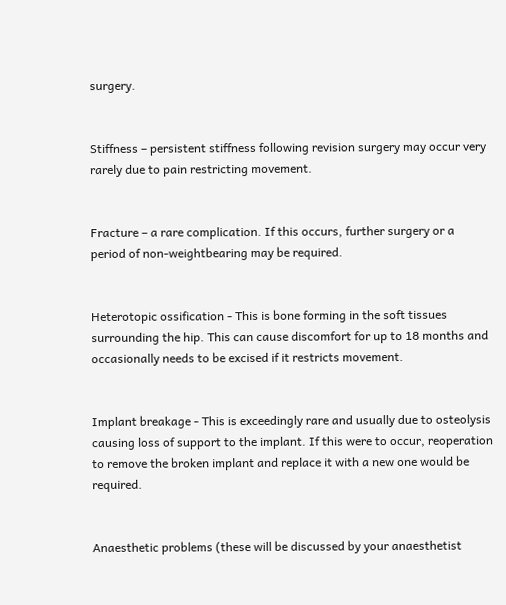surgery.


Stiffness – persistent stiffness following revision surgery may occur very rarely due to pain restricting movement.


Fracture – a rare complication. If this occurs, further surgery or a period of non-weightbearing may be required.


Heterotopic ossification - This is bone forming in the soft tissues surrounding the hip. This can cause discomfort for up to 18 months and occasionally needs to be excised if it restricts movement.


Implant breakage - This is exceedingly rare and usually due to osteolysis causing loss of support to the implant. If this were to occur, reoperation to remove the broken implant and replace it with a new one would be required.


Anaesthetic problems (these will be discussed by your anaesthetist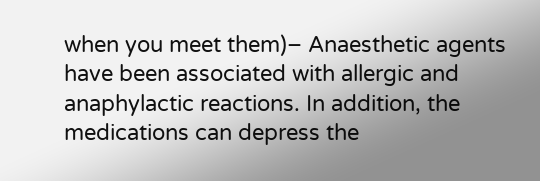when you meet them)– Anaesthetic agents have been associated with allergic and anaphylactic reactions. In addition, the medications can depress the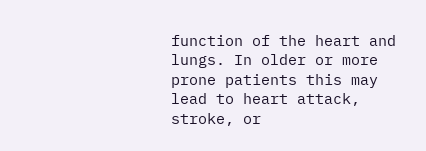function of the heart and lungs. In older or more prone patients this may lead to heart attack, stroke, or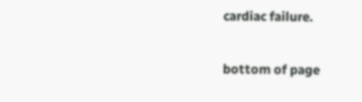cardiac failure.

bottom of page